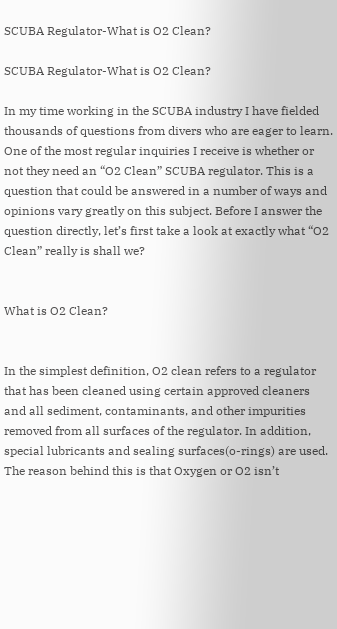SCUBA Regulator-What is O2 Clean?

SCUBA Regulator-What is O2 Clean?

In my time working in the SCUBA industry I have fielded thousands of questions from divers who are eager to learn. One of the most regular inquiries I receive is whether or not they need an “O2 Clean” SCUBA regulator. This is a question that could be answered in a number of ways and opinions vary greatly on this subject. Before I answer the question directly, let’s first take a look at exactly what “O2 Clean” really is shall we?


What is O2 Clean?


In the simplest definition, O2 clean refers to a regulator that has been cleaned using certain approved cleaners and all sediment, contaminants, and other impurities removed from all surfaces of the regulator. In addition, special lubricants and sealing surfaces(o-rings) are used. The reason behind this is that Oxygen or O2 isn’t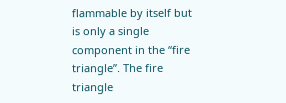flammable by itself but is only a single component in the “fire triangle”. The fire triangle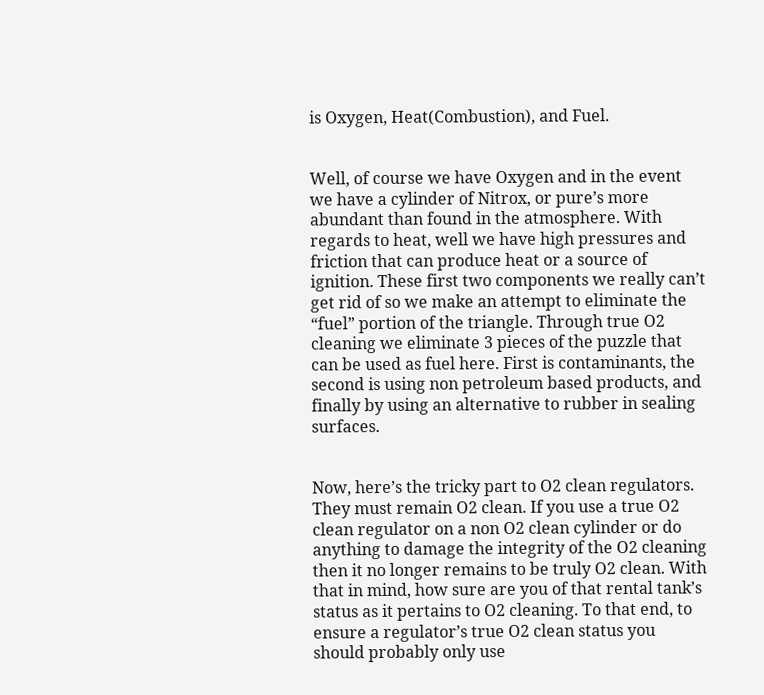is Oxygen, Heat(Combustion), and Fuel.


Well, of course we have Oxygen and in the event we have a cylinder of Nitrox, or pure’s more abundant than found in the atmosphere. With regards to heat, well we have high pressures and friction that can produce heat or a source of ignition. These first two components we really can’t get rid of so we make an attempt to eliminate the “fuel” portion of the triangle. Through true O2 cleaning we eliminate 3 pieces of the puzzle that can be used as fuel here. First is contaminants, the second is using non petroleum based products, and finally by using an alternative to rubber in sealing surfaces.


Now, here’s the tricky part to O2 clean regulators. They must remain O2 clean. If you use a true O2 clean regulator on a non O2 clean cylinder or do anything to damage the integrity of the O2 cleaning then it no longer remains to be truly O2 clean. With that in mind, how sure are you of that rental tank’s status as it pertains to O2 cleaning. To that end, to ensure a regulator’s true O2 clean status you should probably only use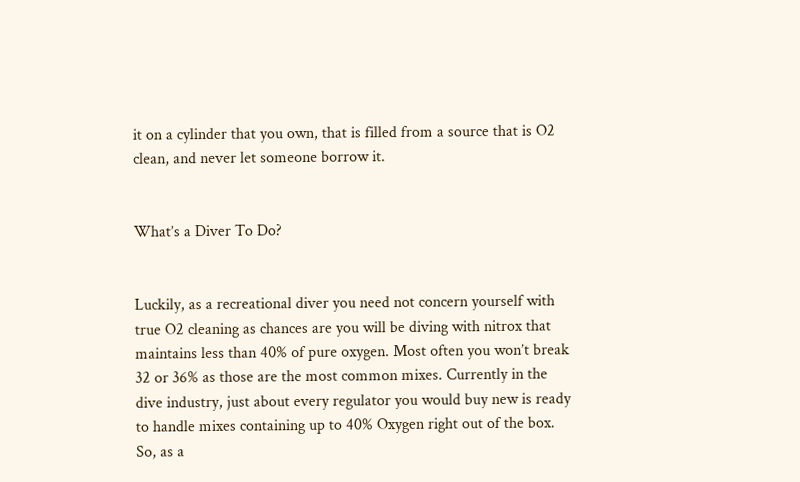it on a cylinder that you own, that is filled from a source that is O2 clean, and never let someone borrow it.


What’s a Diver To Do?


Luckily, as a recreational diver you need not concern yourself with true O2 cleaning as chances are you will be diving with nitrox that maintains less than 40% of pure oxygen. Most often you won’t break 32 or 36% as those are the most common mixes. Currently in the dive industry, just about every regulator you would buy new is ready to handle mixes containing up to 40% Oxygen right out of the box. So, as a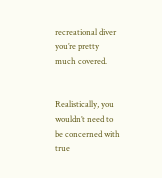recreational diver you’re pretty much covered.


Realistically, you wouldn’t need to be concerned with true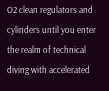O2 clean regulators and cylinders until you enter the realm of technical diving with accelerated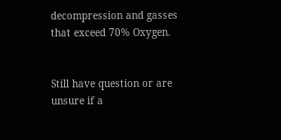decompression and gasses that exceed 70% Oxygen.


Still have question or are unsure if a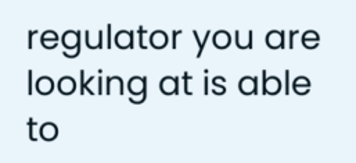regulator you are looking at is able to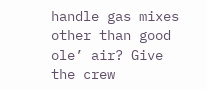handle gas mixes other than good ole’ air? Give the crew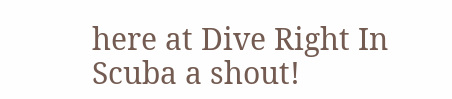here at Dive Right In Scuba a shout!